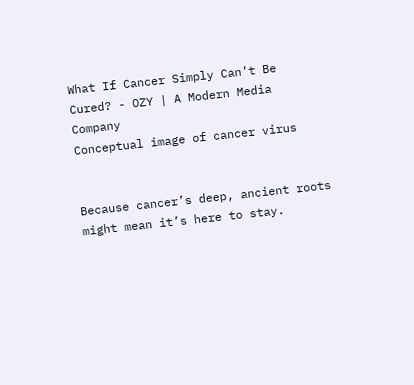What If Cancer Simply Can’t Be Cured? - OZY | A Modern Media Company
Conceptual image of cancer virus


Because cancer’s deep, ancient roots might mean it’s here to stay.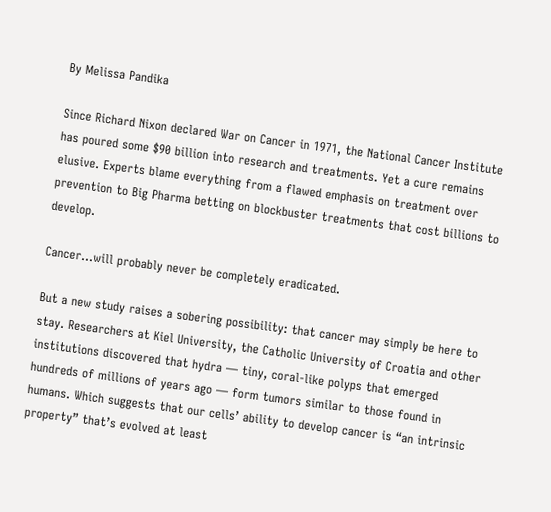By Melissa Pandika

Since Richard Nixon declared War on Cancer in 1971, the National Cancer Institute has poured some $90 billion into research and treatments. Yet a cure remains elusive. Experts blame everything from a flawed emphasis on treatment over prevention to Big Pharma betting on blockbuster treatments that cost billions to develop.

Cancer…will probably never be completely eradicated.

But a new study raises a sobering possibility: that cancer may simply be here to stay. Researchers at Kiel University, the Catholic University of Croatia and other institutions discovered that hydra — tiny, coral-like polyps that emerged hundreds of millions of years ago — form tumors similar to those found in humans. Which suggests that our cells’ ability to develop cancer is “an intrinsic property” that’s evolved at least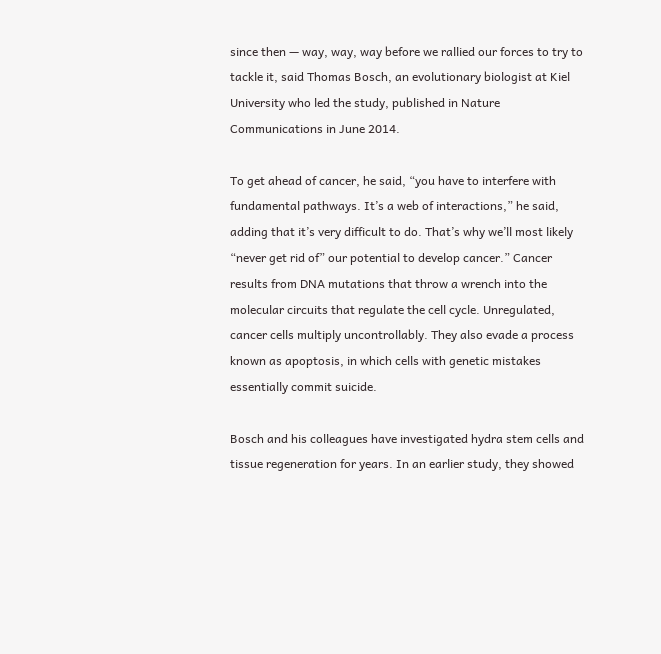since then — way, way, way before we rallied our forces to try to tackle it, said Thomas Bosch, an evolutionary biologist at Kiel University who led the study, published in Nature Communications in June 2014.

To get ahead of cancer, he said, “you have to interfere with fundamental pathways. It’s a web of interactions,” he said, adding that it’s very difficult to do. That’s why we’ll most likely “never get rid of” our potential to develop cancer.” Cancer results from DNA mutations that throw a wrench into the molecular circuits that regulate the cell cycle. Unregulated, cancer cells multiply uncontrollably. They also evade a process known as apoptosis, in which cells with genetic mistakes essentially commit suicide.

Bosch and his colleagues have investigated hydra stem cells and tissue regeneration for years. In an earlier study, they showed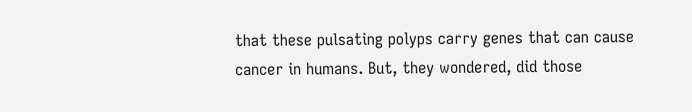that these pulsating polyps carry genes that can cause cancer in humans. But, they wondered, did those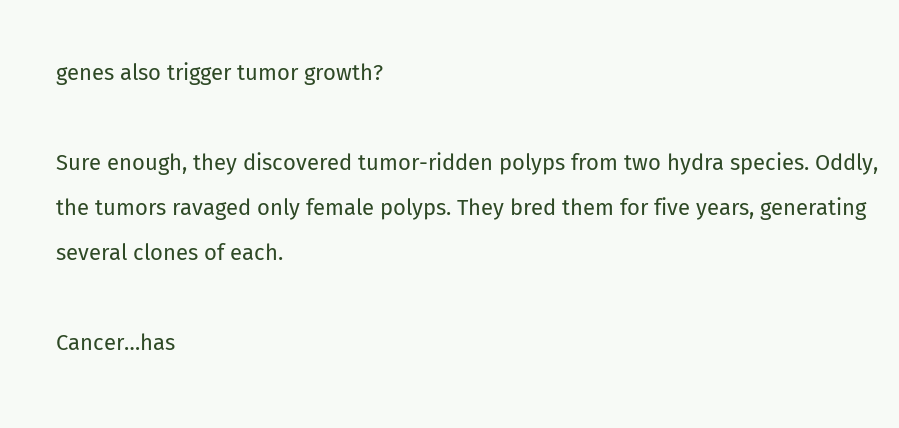genes also trigger tumor growth?

Sure enough, they discovered tumor-ridden polyps from two hydra species. Oddly, the tumors ravaged only female polyps. They bred them for five years, generating several clones of each.

Cancer…has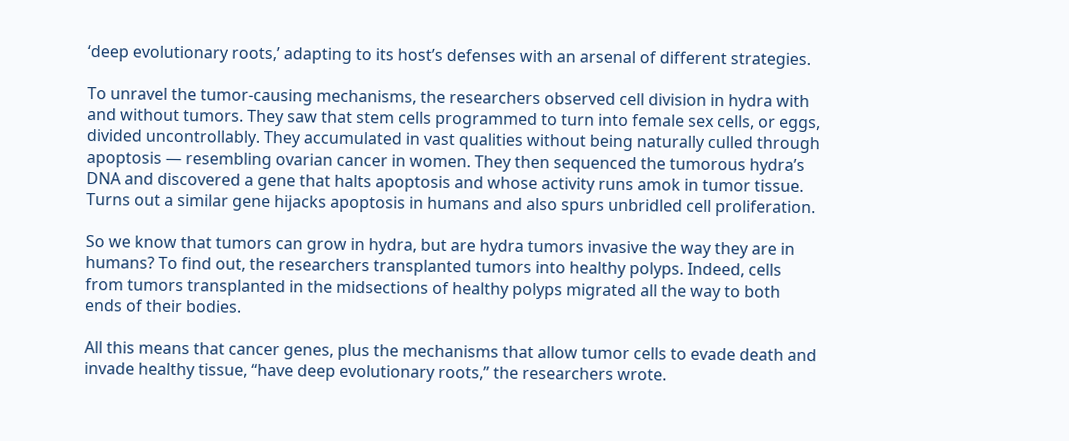‘deep evolutionary roots,’ adapting to its host’s defenses with an arsenal of different strategies.

To unravel the tumor-causing mechanisms, the researchers observed cell division in hydra with and without tumors. They saw that stem cells programmed to turn into female sex cells, or eggs, divided uncontrollably. They accumulated in vast qualities without being naturally culled through apoptosis — resembling ovarian cancer in women. They then sequenced the tumorous hydra’s DNA and discovered a gene that halts apoptosis and whose activity runs amok in tumor tissue. Turns out a similar gene hijacks apoptosis in humans and also spurs unbridled cell proliferation.

So we know that tumors can grow in hydra, but are hydra tumors invasive the way they are in humans? To find out, the researchers transplanted tumors into healthy polyps. Indeed, cells from tumors transplanted in the midsections of healthy polyps migrated all the way to both ends of their bodies.

All this means that cancer genes, plus the mechanisms that allow tumor cells to evade death and invade healthy tissue, “have deep evolutionary roots,” the researchers wrote.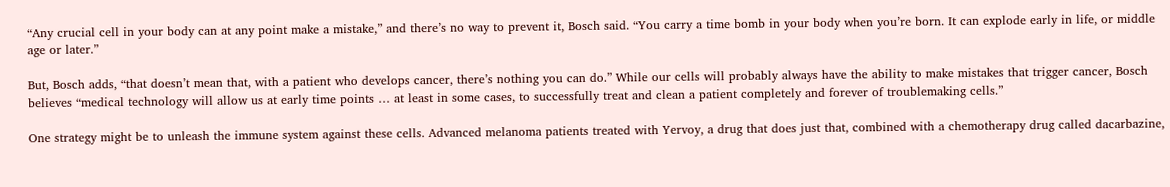“Any crucial cell in your body can at any point make a mistake,” and there’s no way to prevent it, Bosch said. “You carry a time bomb in your body when you’re born. It can explode early in life, or middle age or later.”

But, Bosch adds, “that doesn’t mean that, with a patient who develops cancer, there’s nothing you can do.” While our cells will probably always have the ability to make mistakes that trigger cancer, Bosch believes “medical technology will allow us at early time points … at least in some cases, to successfully treat and clean a patient completely and forever of troublemaking cells.”

One strategy might be to unleash the immune system against these cells. Advanced melanoma patients treated with Yervoy, a drug that does just that, combined with a chemotherapy drug called dacarbazine,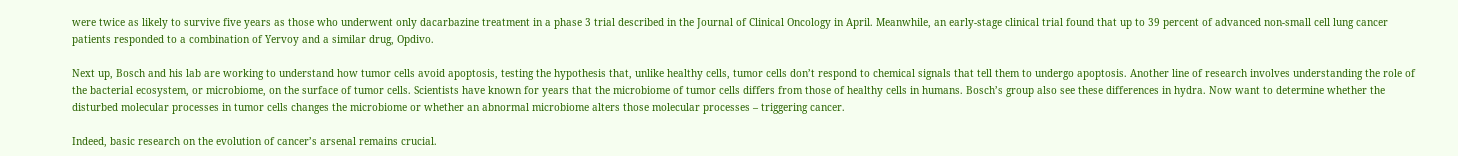were twice as likely to survive five years as those who underwent only dacarbazine treatment in a phase 3 trial described in the Journal of Clinical Oncology in April. Meanwhile, an early-stage clinical trial found that up to 39 percent of advanced non-small cell lung cancer patients responded to a combination of Yervoy and a similar drug, Opdivo.

Next up, Bosch and his lab are working to understand how tumor cells avoid apoptosis, testing the hypothesis that, unlike healthy cells, tumor cells don’t respond to chemical signals that tell them to undergo apoptosis. Another line of research involves understanding the role of the bacterial ecosystem, or microbiome, on the surface of tumor cells. Scientists have known for years that the microbiome of tumor cells differs from those of healthy cells in humans. Bosch’s group also see these differences in hydra. Now want to determine whether the disturbed molecular processes in tumor cells changes the microbiome or whether an abnormal microbiome alters those molecular processes – triggering cancer.

Indeed, basic research on the evolution of cancer’s arsenal remains crucial.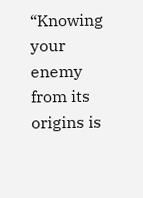“Knowing your enemy from its origins is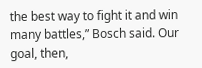the best way to fight it and win many battles,” Bosch said. Our goal, then,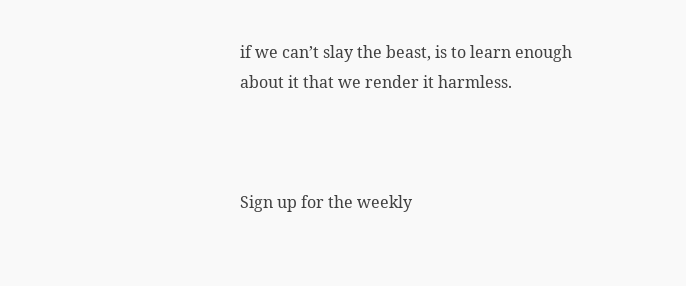if we can’t slay the beast, is to learn enough about it that we render it harmless.



Sign up for the weekly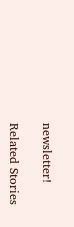newsletter!

Related Stories